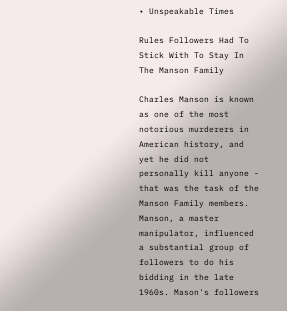• Unspeakable Times

Rules Followers Had To Stick With To Stay In The Manson Family

Charles Manson is known as one of the most notorious murderers in American history, and yet he did not personally kill anyone - that was the task of the Manson Family members. Manson, a master manipulator, influenced a substantial group of followers to do his bidding in the late 1960s. Mason's followers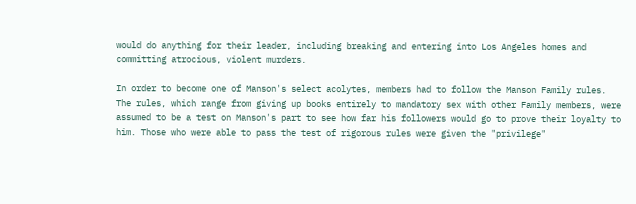would do anything for their leader, including breaking and entering into Los Angeles homes and committing atrocious, violent murders.

In order to become one of Manson's select acolytes, members had to follow the Manson Family rules. The rules, which range from giving up books entirely to mandatory sex with other Family members, were assumed to be a test on Manson's part to see how far his followers would go to prove their loyalty to him. Those who were able to pass the test of rigorous rules were given the "privilege"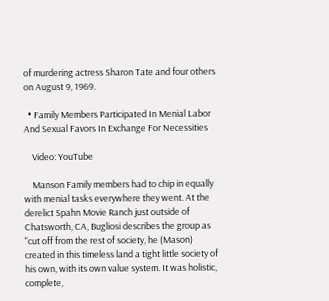of murdering actress Sharon Tate and four others on August 9, 1969.

  • Family Members Participated In Menial Labor And Sexual Favors In Exchange For Necessities

    Video: YouTube

    Manson Family members had to chip in equally with menial tasks everywhere they went. At the derelict Spahn Movie Ranch just outside of Chatsworth, CA, Bugliosi describes the group as "cut off from the rest of society, he (Mason) created in this timeless land a tight little society of his own, with its own value system. It was holistic, complete,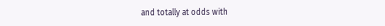and totally at odds with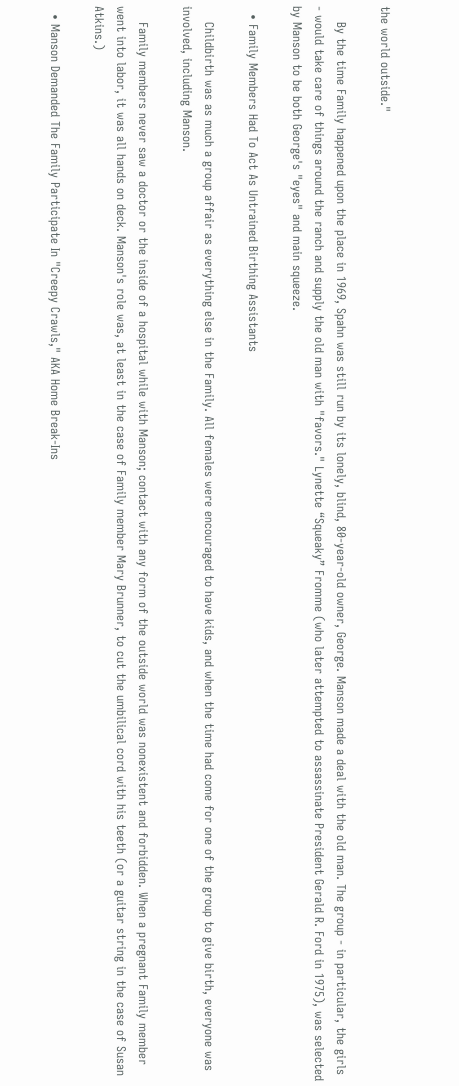the world outside."

    By the time Family happened upon the place in 1969, Spahn was still run by its lonely, blind, 80-year-old owner, George. Manson made a deal with the old man. The group - in particular, the girls - would take care of things around the ranch and supply the old man with "favors." Lynette “Squeaky” Fromme (who later attempted to assassinate President Gerald R. Ford in 1975), was selected by Manson to be both George's "eyes" and main squeeze.

  • Family Members Had To Act As Untrained Birthing Assistants

    Childbirth was as much a group affair as everything else in the Family. All females were encouraged to have kids, and when the time had come for one of the group to give birth, everyone was involved, including Manson.

    Family members never saw a doctor or the inside of a hospital while with Manson; contact with any form of the outside world was nonexistent and forbidden. When a pregnant Family member went into labor, it was all hands on deck. Manson's role was, at least in the case of Family member Mary Brunner, to cut the umbilical cord with his teeth (or a guitar string in the case of Susan Atkins.)

  • Manson Demanded The Family Participate In "Creepy Crawls," AKA Home Break-Ins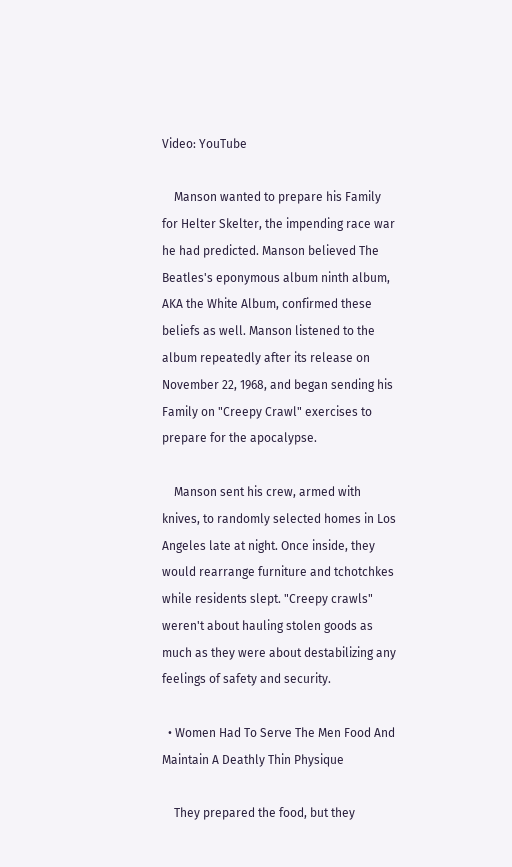Video: YouTube

    Manson wanted to prepare his Family for Helter Skelter, the impending race war he had predicted. Manson believed The Beatles's eponymous album ninth album, AKA the White Album, confirmed these beliefs as well. Manson listened to the album repeatedly after its release on November 22, 1968, and began sending his Family on "Creepy Crawl" exercises to prepare for the apocalypse.

    Manson sent his crew, armed with knives, to randomly selected homes in Los Angeles late at night. Once inside, they would rearrange furniture and tchotchkes while residents slept. "Creepy crawls" weren't about hauling stolen goods as much as they were about destabilizing any feelings of safety and security.

  • Women Had To Serve The Men Food And Maintain A Deathly Thin Physique

    They prepared the food, but they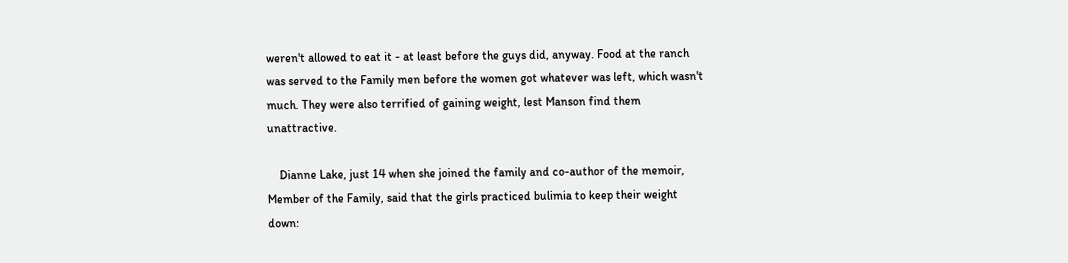weren't allowed to eat it - at least before the guys did, anyway. Food at the ranch was served to the Family men before the women got whatever was left, which wasn't much. They were also terrified of gaining weight, lest Manson find them unattractive.

    Dianne Lake, just 14 when she joined the family and co-author of the memoir, Member of the Family, said that the girls practiced bulimia to keep their weight down: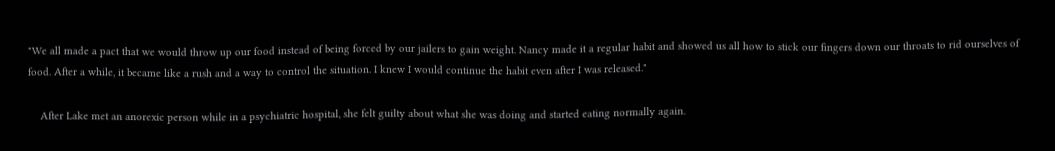"We all made a pact that we would throw up our food instead of being forced by our jailers to gain weight. Nancy made it a regular habit and showed us all how to stick our fingers down our throats to rid ourselves of food. After a while, it became like a rush and a way to control the situation. I knew I would continue the habit even after I was released."

    After Lake met an anorexic person while in a psychiatric hospital, she felt guilty about what she was doing and started eating normally again.